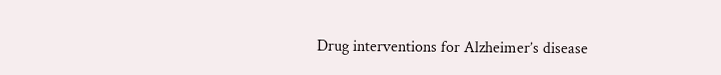Drug interventions for Alzheimer’s disease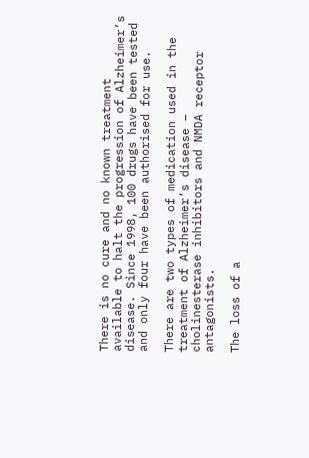There is no cure and no known treatment available to halt the progression of Alzheimer’s disease. Since 1998, 100 drugs have been tested and only four have been authorised for use.

There are two types of medication used in the treatment of Alzheimer’s disease –  cholinesterase inhibitors and NMDA receptor antagonists.

The loss of a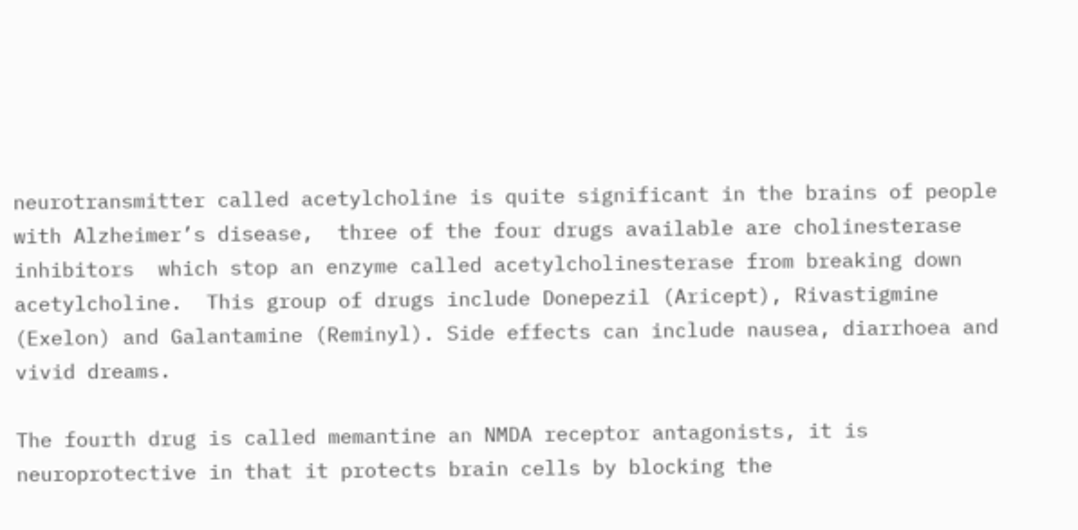neurotransmitter called acetylcholine is quite significant in the brains of people with Alzheimer’s disease,  three of the four drugs available are cholinesterase inhibitors  which stop an enzyme called acetylcholinesterase from breaking down acetylcholine.  This group of drugs include Donepezil (Aricept), Rivastigmine (Exelon) and Galantamine (Reminyl). Side effects can include nausea, diarrhoea and vivid dreams.

The fourth drug is called memantine an NMDA receptor antagonists, it is neuroprotective in that it protects brain cells by blocking the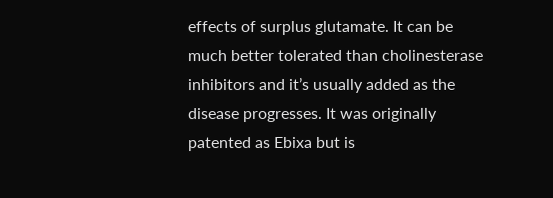effects of surplus glutamate. It can be much better tolerated than cholinesterase inhibitors and it’s usually added as the disease progresses. It was originally patented as Ebixa but is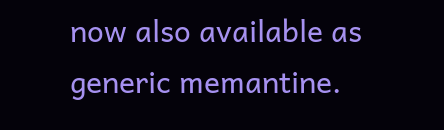now also available as generic memantine.